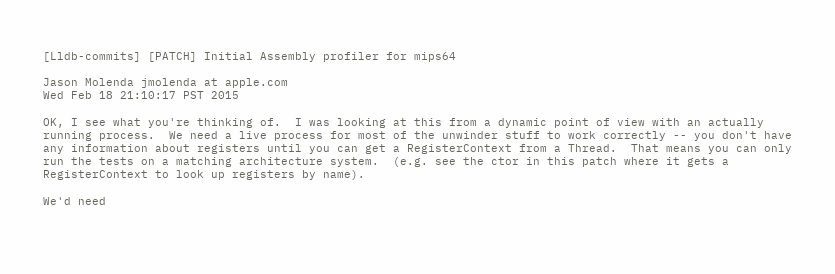[Lldb-commits] [PATCH] Initial Assembly profiler for mips64

Jason Molenda jmolenda at apple.com
Wed Feb 18 21:10:17 PST 2015

OK, I see what you're thinking of.  I was looking at this from a dynamic point of view with an actually running process.  We need a live process for most of the unwinder stuff to work correctly -- you don't have any information about registers until you can get a RegisterContext from a Thread.  That means you can only run the tests on a matching architecture system.  (e.g. see the ctor in this patch where it gets a RegisterContext to look up registers by name).

We'd need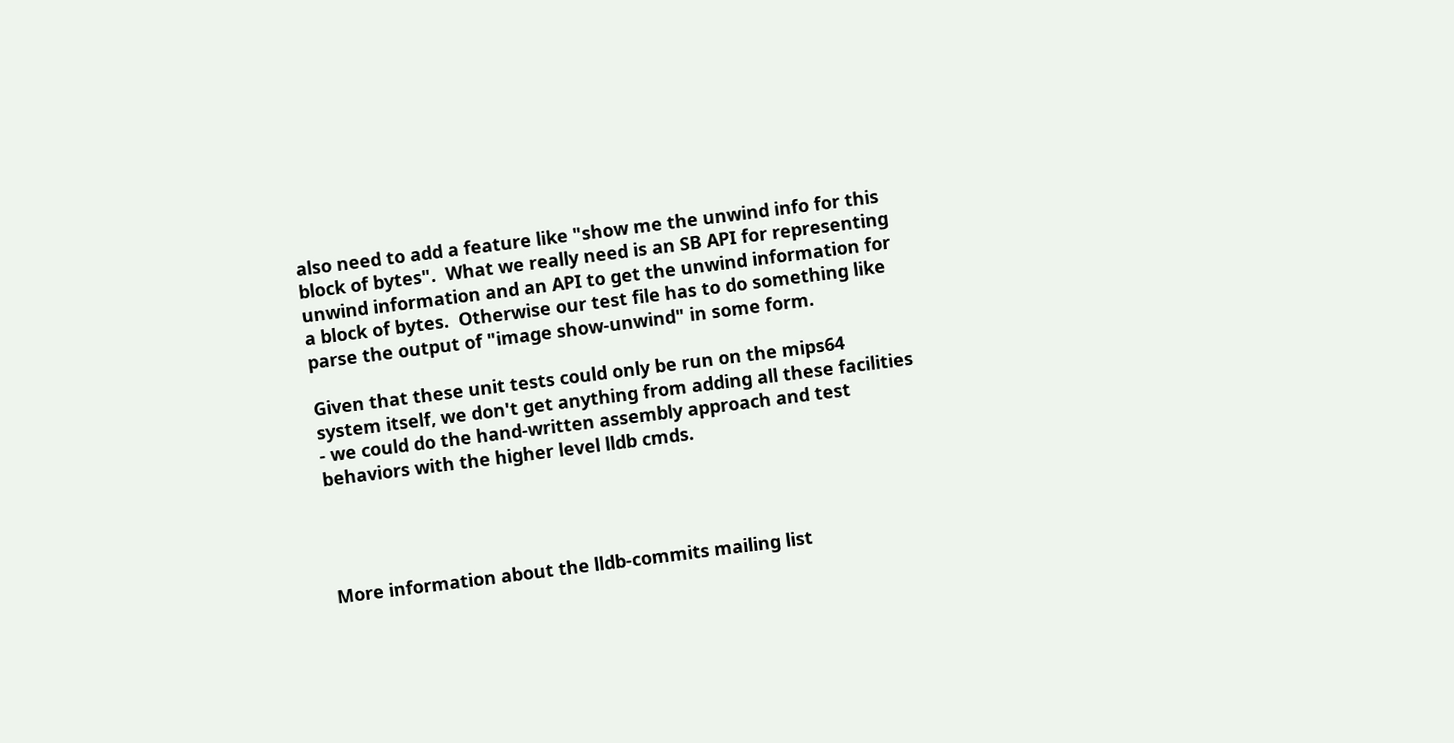also need to add a feature like "show me the unwind info for this block of bytes".  What we really need is an SB API for representing unwind information and an API to get the unwind information for a block of bytes.  Otherwise our test file has to do something like parse the output of "image show-unwind" in some form.

Given that these unit tests could only be run on the mips64 system itself, we don't get anything from adding all these facilities - we could do the hand-written assembly approach and test behaviors with the higher level lldb cmds.




More information about the lldb-commits mailing list